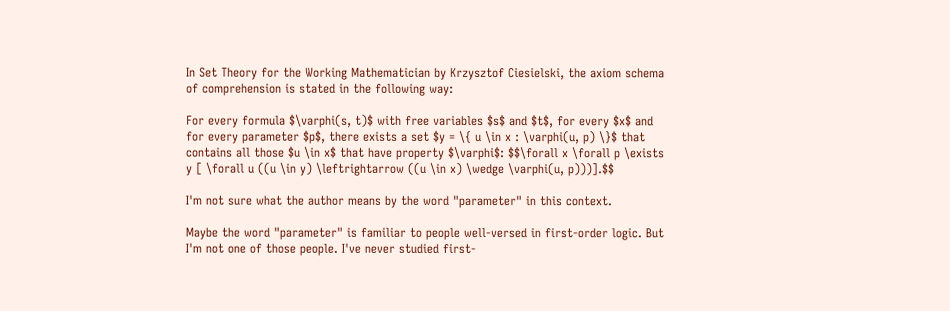In Set Theory for the Working Mathematician by Krzysztof Ciesielski, the axiom schema of comprehension is stated in the following way:

For every formula $\varphi(s, t)$ with free variables $s$ and $t$, for every $x$ and for every parameter $p$, there exists a set $y = \{ u \in x : \varphi(u, p) \}$ that contains all those $u \in x$ that have property $\varphi$: $$\forall x \forall p \exists y [ \forall u ((u \in y) \leftrightarrow ((u \in x) \wedge \varphi(u, p)))].$$

I'm not sure what the author means by the word "parameter" in this context.

Maybe the word "parameter" is familiar to people well-versed in first-order logic. But I'm not one of those people. I've never studied first-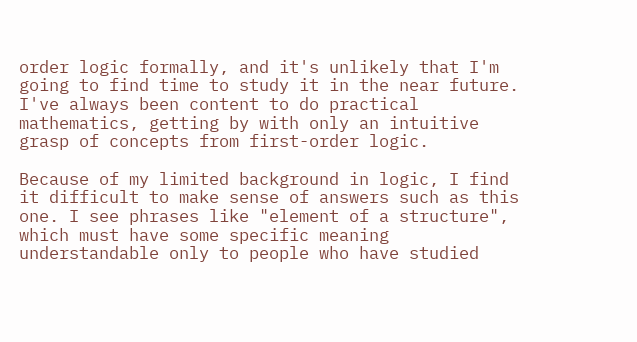order logic formally, and it's unlikely that I'm going to find time to study it in the near future. I've always been content to do practical mathematics, getting by with only an intuitive grasp of concepts from first-order logic.

Because of my limited background in logic, I find it difficult to make sense of answers such as this one. I see phrases like "element of a structure", which must have some specific meaning understandable only to people who have studied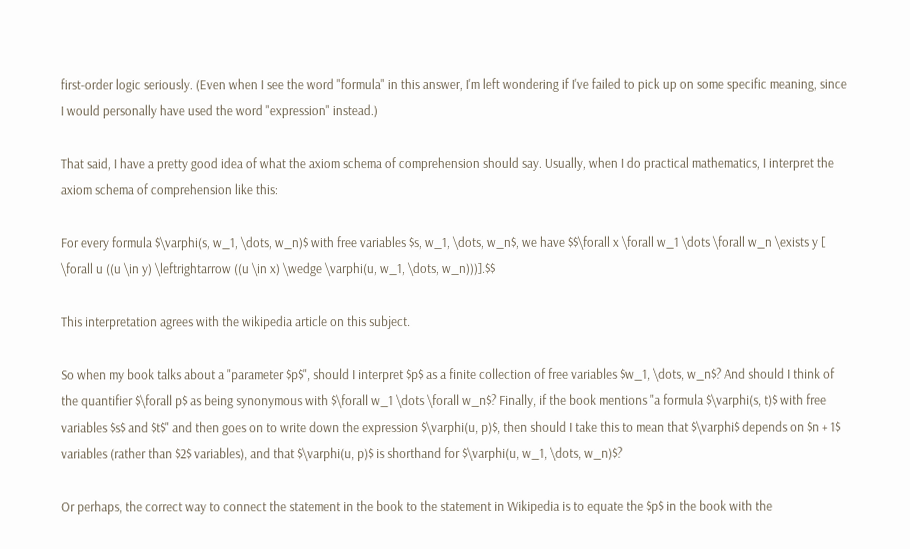first-order logic seriously. (Even when I see the word "formula" in this answer, I'm left wondering if I've failed to pick up on some specific meaning, since I would personally have used the word "expression" instead.)

That said, I have a pretty good idea of what the axiom schema of comprehension should say. Usually, when I do practical mathematics, I interpret the axiom schema of comprehension like this:

For every formula $\varphi(s, w_1, \dots, w_n)$ with free variables $s, w_1, \dots, w_n$, we have $$\forall x \forall w_1 \dots \forall w_n \exists y [ \forall u ((u \in y) \leftrightarrow ((u \in x) \wedge \varphi(u, w_1, \dots, w_n)))].$$

This interpretation agrees with the wikipedia article on this subject.

So when my book talks about a "parameter $p$", should I interpret $p$ as a finite collection of free variables $w_1, \dots, w_n$? And should I think of the quantifier $\forall p$ as being synonymous with $\forall w_1 \dots \forall w_n$? Finally, if the book mentions "a formula $\varphi(s, t)$ with free variables $s$ and $t$" and then goes on to write down the expression $\varphi(u, p)$, then should I take this to mean that $\varphi$ depends on $n + 1$ variables (rather than $2$ variables), and that $\varphi(u, p)$ is shorthand for $\varphi(u, w_1, \dots, w_n)$?

Or perhaps, the correct way to connect the statement in the book to the statement in Wikipedia is to equate the $p$ in the book with the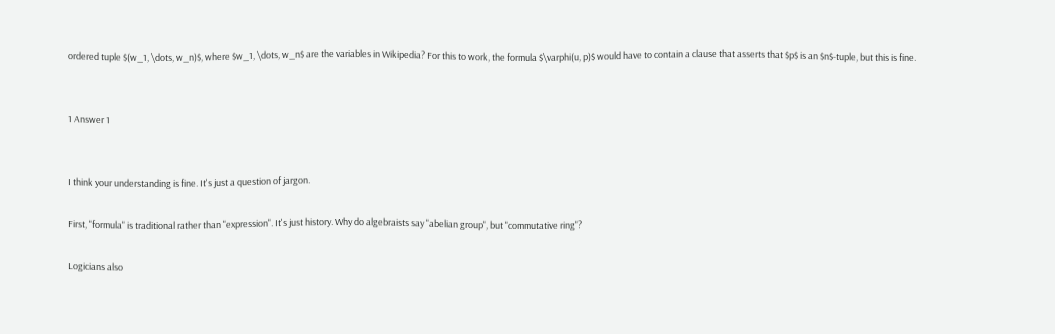ordered tuple $(w_1, \dots, w_n)$, where $w_1, \dots, w_n$ are the variables in Wikipedia? For this to work, the formula $\varphi(u, p)$ would have to contain a clause that asserts that $p$ is an $n$-tuple, but this is fine.


1 Answer 1


I think your understanding is fine. It's just a question of jargon.

First, "formula" is traditional rather than "expression". It's just history. Why do algebraists say "abelian group", but "commutative ring"?

Logicians also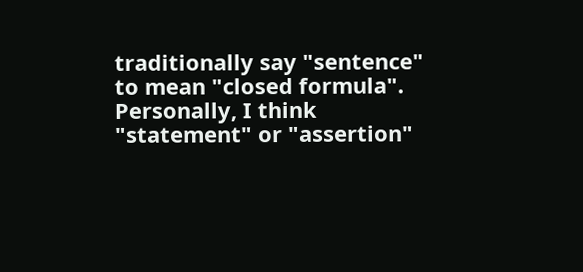traditionally say "sentence" to mean "closed formula". Personally, I think "statement" or "assertion"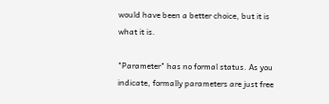would have been a better choice, but it is what it is.

"Parameter" has no formal status. As you indicate, formally parameters are just free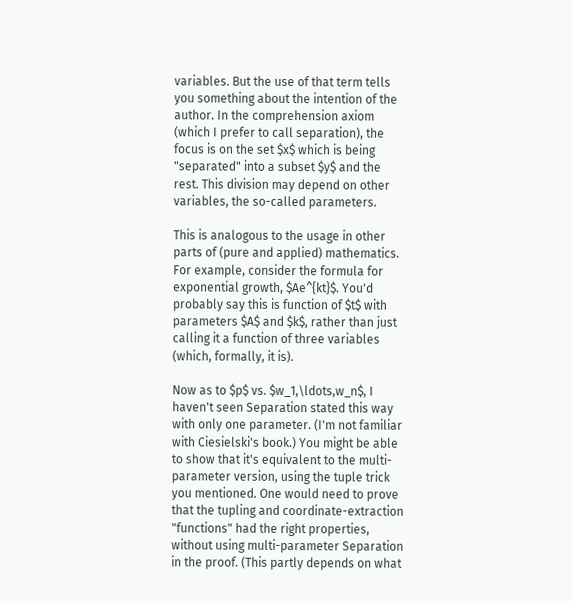variables. But the use of that term tells you something about the intention of the author. In the comprehension axiom (which I prefer to call separation), the focus is on the set $x$ which is being "separated" into a subset $y$ and the rest. This division may depend on other variables, the so-called parameters.

This is analogous to the usage in other parts of (pure and applied) mathematics. For example, consider the formula for exponential growth, $Ae^{kt}$. You'd probably say this is function of $t$ with parameters $A$ and $k$, rather than just calling it a function of three variables (which, formally, it is).

Now as to $p$ vs. $w_1,\ldots,w_n$, I haven't seen Separation stated this way with only one parameter. (I'm not familiar with Ciesielski's book.) You might be able to show that it's equivalent to the multi-parameter version, using the tuple trick you mentioned. One would need to prove that the tupling and coordinate-extraction "functions" had the right properties, without using multi-parameter Separation in the proof. (This partly depends on what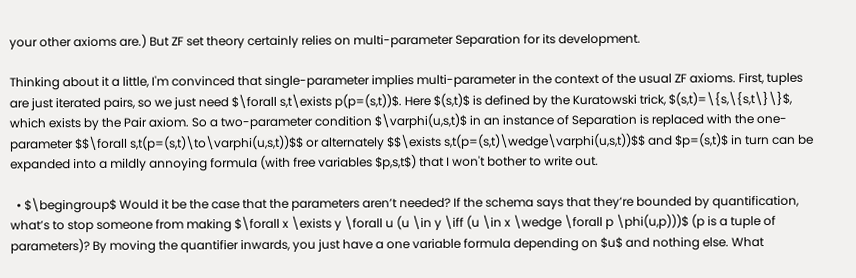your other axioms are.) But ZF set theory certainly relies on multi-parameter Separation for its development.

Thinking about it a little, I'm convinced that single-parameter implies multi-parameter in the context of the usual ZF axioms. First, tuples are just iterated pairs, so we just need $\forall s,t\exists p(p=(s,t))$. Here $(s,t)$ is defined by the Kuratowski trick, $(s,t)=\{s,\{s,t\}\}$, which exists by the Pair axiom. So a two-parameter condition $\varphi(u,s,t)$ in an instance of Separation is replaced with the one-parameter $$\forall s,t(p=(s,t)\to\varphi(u,s,t))$$ or alternately $$\exists s,t(p=(s,t)\wedge\varphi(u,s,t))$$ and $p=(s,t)$ in turn can be expanded into a mildly annoying formula (with free variables $p,s,t$) that I won't bother to write out.

  • $\begingroup$ Would it be the case that the parameters aren’t needed? If the schema says that they’re bounded by quantification, what’s to stop someone from making $\forall x \exists y \forall u (u \in y \iff (u \in x \wedge \forall p \phi(u,p)))$ (p is a tuple of parameters)? By moving the quantifier inwards, you just have a one variable formula depending on $u$ and nothing else. What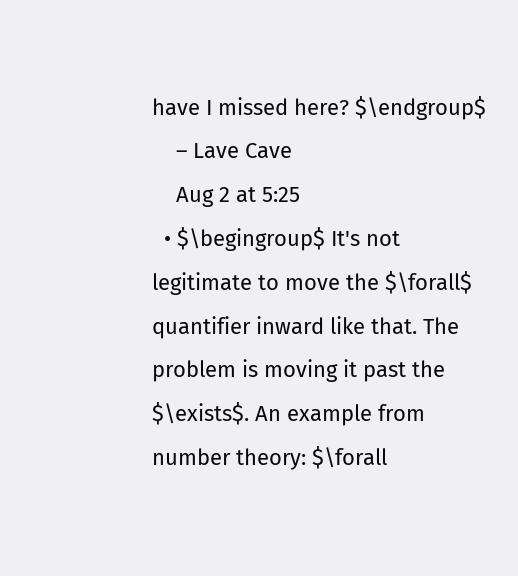have I missed here? $\endgroup$
    – Lave Cave
    Aug 2 at 5:25
  • $\begingroup$ It's not legitimate to move the $\forall$ quantifier inward like that. The problem is moving it past the $\exists$. An example from number theory: $\forall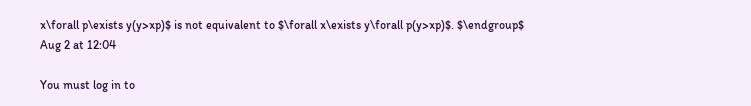x\forall p\exists y(y>xp)$ is not equivalent to $\forall x\exists y\forall p(y>xp)$. $\endgroup$ Aug 2 at 12:04

You must log in to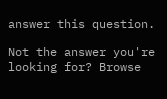answer this question.

Not the answer you're looking for? Browse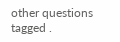other questions tagged .